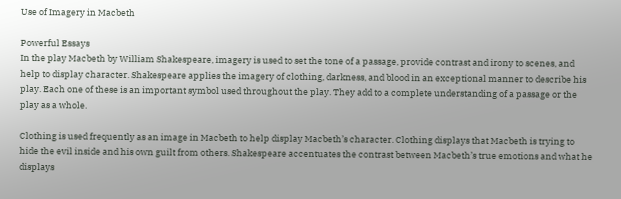Use of Imagery in Macbeth

Powerful Essays
In the play Macbeth by William Shakespeare, imagery is used to set the tone of a passage, provide contrast and irony to scenes, and help to display character. Shakespeare applies the imagery of clothing, darkness, and blood in an exceptional manner to describe his play. Each one of these is an important symbol used throughout the play. They add to a complete understanding of a passage or the play as a whole.

Clothing is used frequently as an image in Macbeth to help display Macbeth’s character. Clothing displays that Macbeth is trying to hide the evil inside and his own guilt from others. Shakespeare accentuates the contrast between Macbeth’s true emotions and what he displays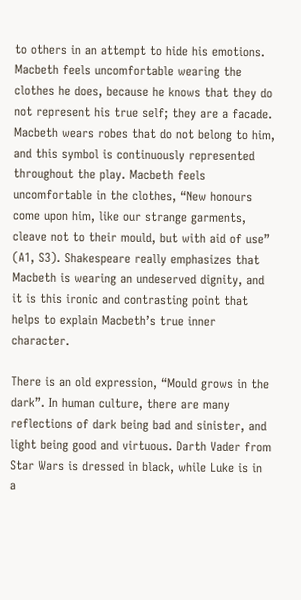to others in an attempt to hide his emotions. Macbeth feels uncomfortable wearing the clothes he does, because he knows that they do not represent his true self; they are a facade. Macbeth wears robes that do not belong to him, and this symbol is continuously represented throughout the play. Macbeth feels uncomfortable in the clothes, “New honours come upon him, like our strange garments, cleave not to their mould, but with aid of use” (A1, S3). Shakespeare really emphasizes that Macbeth is wearing an undeserved dignity, and it is this ironic and contrasting point that helps to explain Macbeth’s true inner character.

There is an old expression, “Mould grows in the dark”. In human culture, there are many reflections of dark being bad and sinister, and light being good and virtuous. Darth Vader from Star Wars is dressed in black, while Luke is in a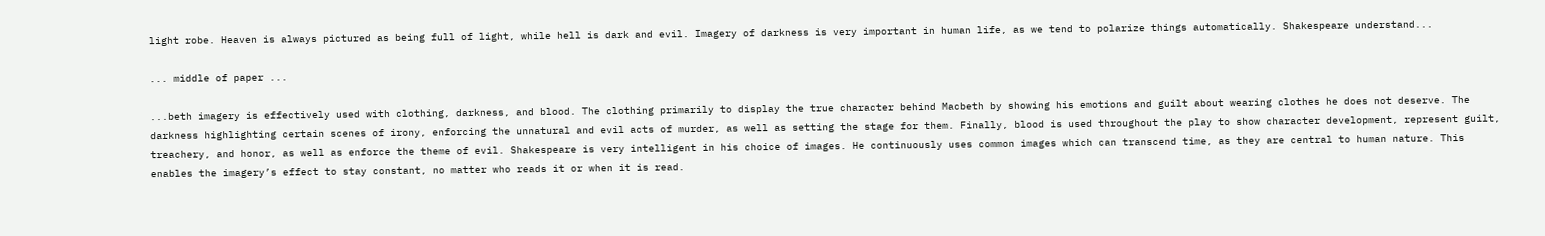light robe. Heaven is always pictured as being full of light, while hell is dark and evil. Imagery of darkness is very important in human life, as we tend to polarize things automatically. Shakespeare understand...

... middle of paper ...

...beth imagery is effectively used with clothing, darkness, and blood. The clothing primarily to display the true character behind Macbeth by showing his emotions and guilt about wearing clothes he does not deserve. The darkness highlighting certain scenes of irony, enforcing the unnatural and evil acts of murder, as well as setting the stage for them. Finally, blood is used throughout the play to show character development, represent guilt, treachery, and honor, as well as enforce the theme of evil. Shakespeare is very intelligent in his choice of images. He continuously uses common images which can transcend time, as they are central to human nature. This enables the imagery’s effect to stay constant, no matter who reads it or when it is read.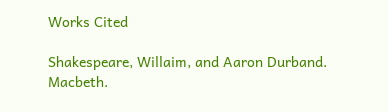Works Cited

Shakespeare, Willaim, and Aaron Durband. Macbeth.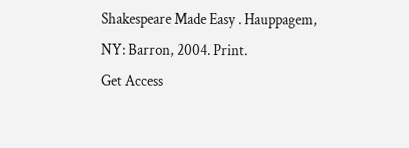Shakespeare Made Easy . Hauppagem, NY: Barron, 2004. Print.
Get Access